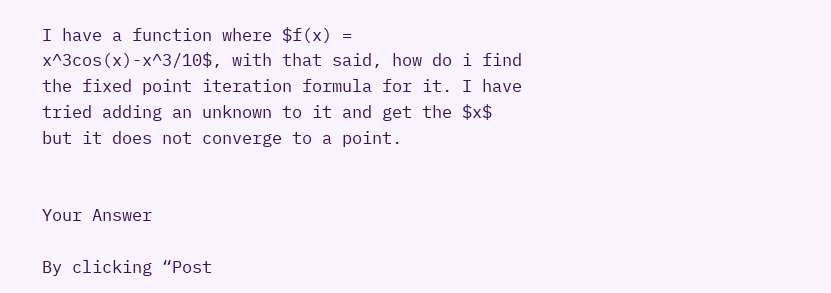I have a function where $f(x) = x^3cos(x)-x^3/10$, with that said, how do i find the fixed point iteration formula for it. I have tried adding an unknown to it and get the $x$ but it does not converge to a point.


Your Answer

By clicking “Post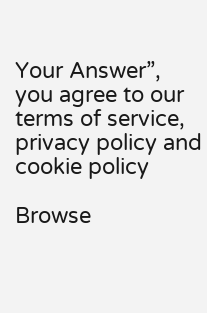Your Answer”, you agree to our terms of service, privacy policy and cookie policy

Browse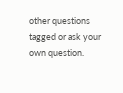other questions tagged or ask your own question.